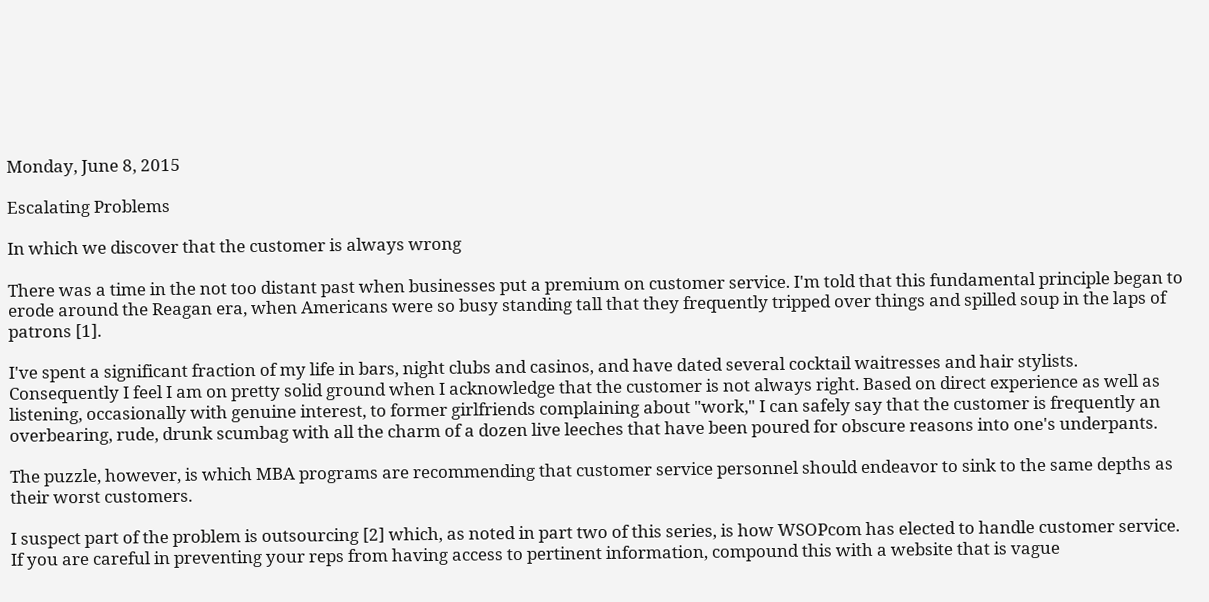Monday, June 8, 2015

Escalating Problems

In which we discover that the customer is always wrong

There was a time in the not too distant past when businesses put a premium on customer service. I'm told that this fundamental principle began to erode around the Reagan era, when Americans were so busy standing tall that they frequently tripped over things and spilled soup in the laps of patrons [1].

I've spent a significant fraction of my life in bars, night clubs and casinos, and have dated several cocktail waitresses and hair stylists. Consequently I feel I am on pretty solid ground when I acknowledge that the customer is not always right. Based on direct experience as well as listening, occasionally with genuine interest, to former girlfriends complaining about "work," I can safely say that the customer is frequently an overbearing, rude, drunk scumbag with all the charm of a dozen live leeches that have been poured for obscure reasons into one's underpants.

The puzzle, however, is which MBA programs are recommending that customer service personnel should endeavor to sink to the same depths as their worst customers.

I suspect part of the problem is outsourcing [2] which, as noted in part two of this series, is how WSOPcom has elected to handle customer service. If you are careful in preventing your reps from having access to pertinent information, compound this with a website that is vague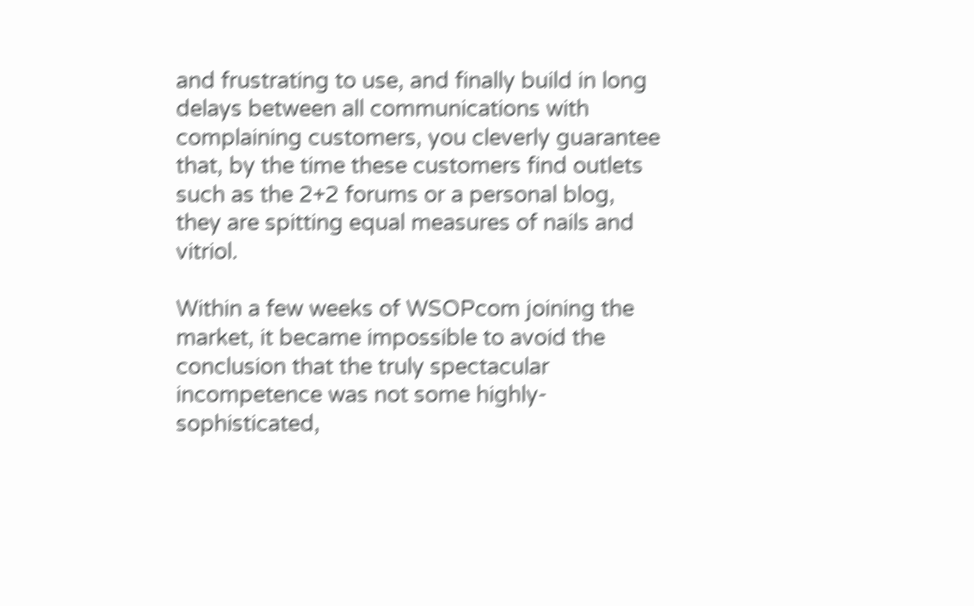and frustrating to use, and finally build in long delays between all communications with complaining customers, you cleverly guarantee that, by the time these customers find outlets such as the 2+2 forums or a personal blog, they are spitting equal measures of nails and vitriol.

Within a few weeks of WSOPcom joining the market, it became impossible to avoid the conclusion that the truly spectacular incompetence was not some highly-sophisticated,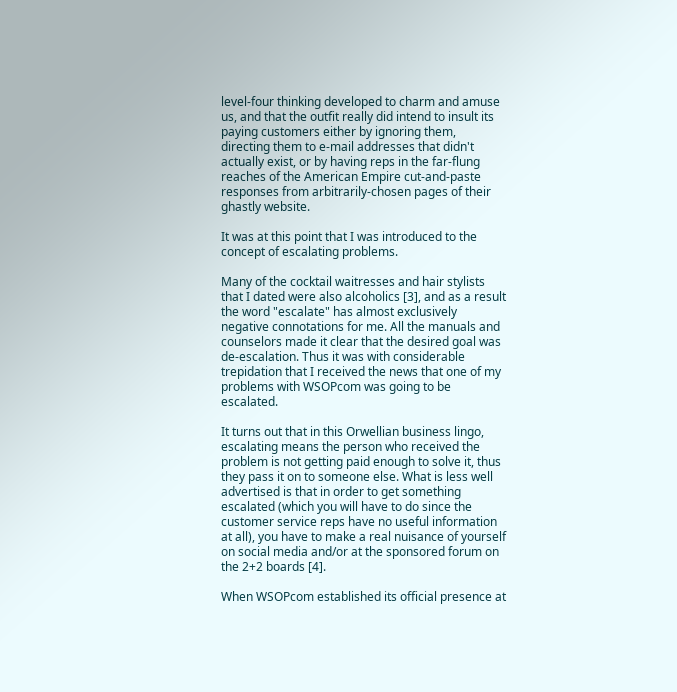level-four thinking developed to charm and amuse us, and that the outfit really did intend to insult its paying customers either by ignoring them, directing them to e-mail addresses that didn't actually exist, or by having reps in the far-flung reaches of the American Empire cut-and-paste responses from arbitrarily-chosen pages of their ghastly website.

It was at this point that I was introduced to the concept of escalating problems.

Many of the cocktail waitresses and hair stylists that I dated were also alcoholics [3], and as a result the word "escalate" has almost exclusively negative connotations for me. All the manuals and counselors made it clear that the desired goal was de-escalation. Thus it was with considerable trepidation that I received the news that one of my problems with WSOPcom was going to be escalated.

It turns out that in this Orwellian business lingo, escalating means the person who received the problem is not getting paid enough to solve it, thus they pass it on to someone else. What is less well advertised is that in order to get something escalated (which you will have to do since the customer service reps have no useful information at all), you have to make a real nuisance of yourself on social media and/or at the sponsored forum on the 2+2 boards [4].

When WSOPcom established its official presence at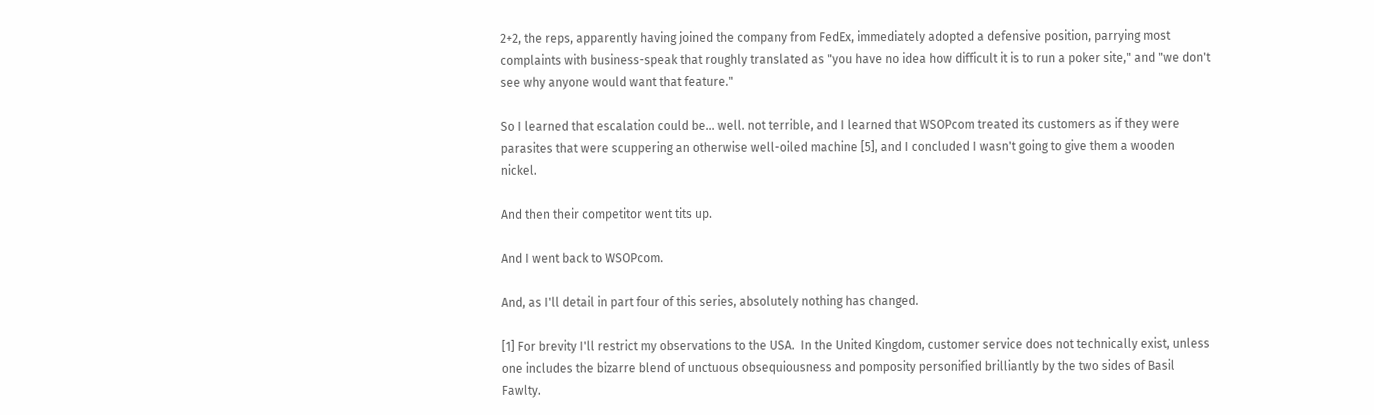2+2, the reps, apparently having joined the company from FedEx, immediately adopted a defensive position, parrying most complaints with business-speak that roughly translated as "you have no idea how difficult it is to run a poker site," and "we don't see why anyone would want that feature."

So I learned that escalation could be... well. not terrible, and I learned that WSOPcom treated its customers as if they were parasites that were scuppering an otherwise well-oiled machine [5], and I concluded I wasn't going to give them a wooden nickel.

And then their competitor went tits up.

And I went back to WSOPcom.

And, as I'll detail in part four of this series, absolutely nothing has changed.

[1] For brevity I'll restrict my observations to the USA.  In the United Kingdom, customer service does not technically exist, unless one includes the bizarre blend of unctuous obsequiousness and pomposity personified brilliantly by the two sides of Basil Fawlty.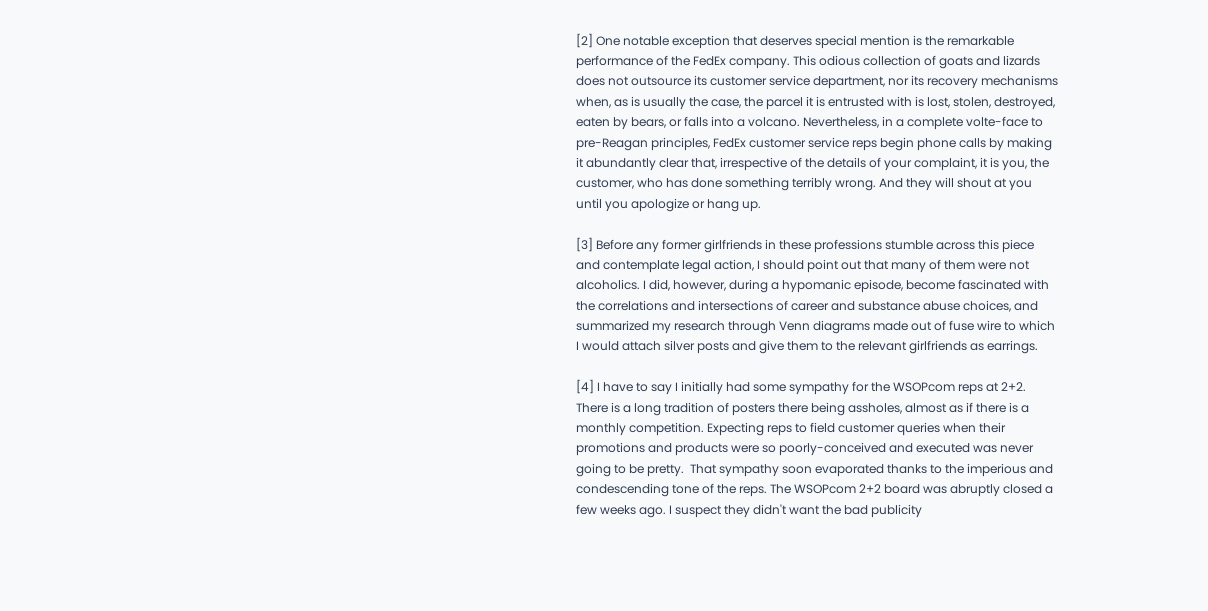[2] One notable exception that deserves special mention is the remarkable performance of the FedEx company. This odious collection of goats and lizards does not outsource its customer service department, nor its recovery mechanisms when, as is usually the case, the parcel it is entrusted with is lost, stolen, destroyed, eaten by bears, or falls into a volcano. Nevertheless, in a complete volte-face to pre-Reagan principles, FedEx customer service reps begin phone calls by making it abundantly clear that, irrespective of the details of your complaint, it is you, the customer, who has done something terribly wrong. And they will shout at you until you apologize or hang up.

[3] Before any former girlfriends in these professions stumble across this piece and contemplate legal action, I should point out that many of them were not alcoholics. I did, however, during a hypomanic episode, become fascinated with the correlations and intersections of career and substance abuse choices, and summarized my research through Venn diagrams made out of fuse wire to which I would attach silver posts and give them to the relevant girlfriends as earrings.

[4] I have to say I initially had some sympathy for the WSOPcom reps at 2+2. There is a long tradition of posters there being assholes, almost as if there is a monthly competition. Expecting reps to field customer queries when their promotions and products were so poorly-conceived and executed was never going to be pretty.  That sympathy soon evaporated thanks to the imperious and condescending tone of the reps. The WSOPcom 2+2 board was abruptly closed a few weeks ago. I suspect they didn't want the bad publicity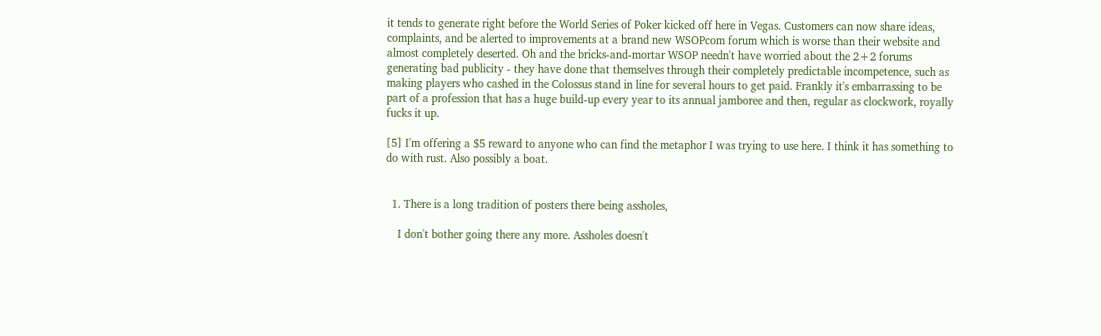it tends to generate right before the World Series of Poker kicked off here in Vegas. Customers can now share ideas, complaints, and be alerted to improvements at a brand new WSOPcom forum which is worse than their website and almost completely deserted. Oh and the bricks-and-mortar WSOP needn't have worried about the 2+2 forums generating bad publicity - they have done that themselves through their completely predictable incompetence, such as making players who cashed in the Colossus stand in line for several hours to get paid. Frankly it's embarrassing to be part of a profession that has a huge build-up every year to its annual jamboree and then, regular as clockwork, royally fucks it up.

[5] I'm offering a $5 reward to anyone who can find the metaphor I was trying to use here. I think it has something to do with rust. Also possibly a boat.


  1. There is a long tradition of posters there being assholes,

    I don't bother going there any more. Assholes doesn't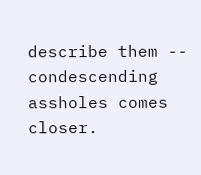describe them -- condescending assholes comes closer.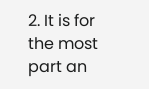2. It is for the most part an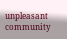unpleasant community